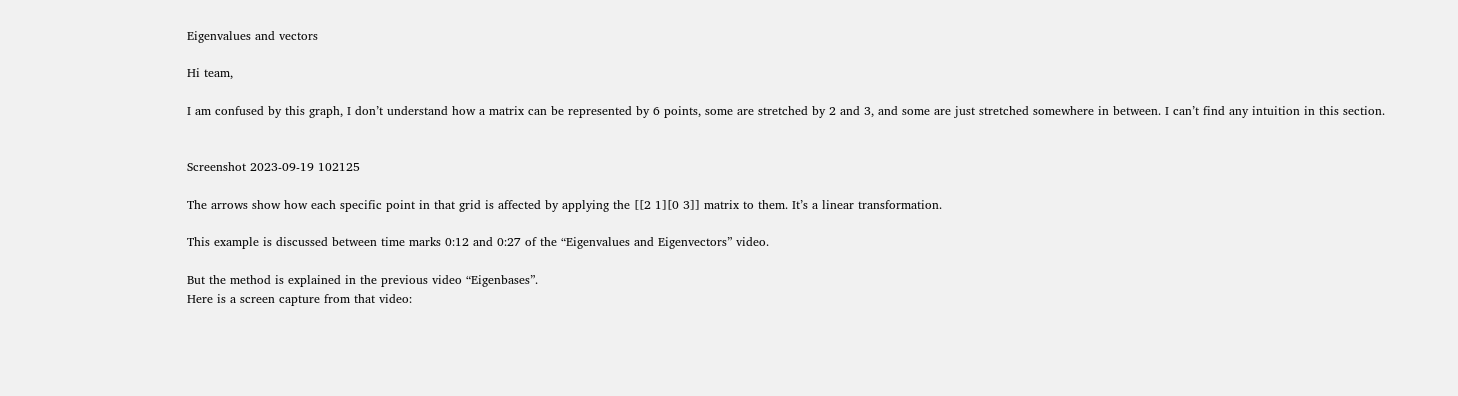Eigenvalues and vectors

Hi team,

I am confused by this graph, I don’t understand how a matrix can be represented by 6 points, some are stretched by 2 and 3, and some are just stretched somewhere in between. I can’t find any intuition in this section.


Screenshot 2023-09-19 102125

The arrows show how each specific point in that grid is affected by applying the [[2 1][0 3]] matrix to them. It’s a linear transformation.

This example is discussed between time marks 0:12 and 0:27 of the “Eigenvalues and Eigenvectors” video.

But the method is explained in the previous video “Eigenbases”.
Here is a screen capture from that video: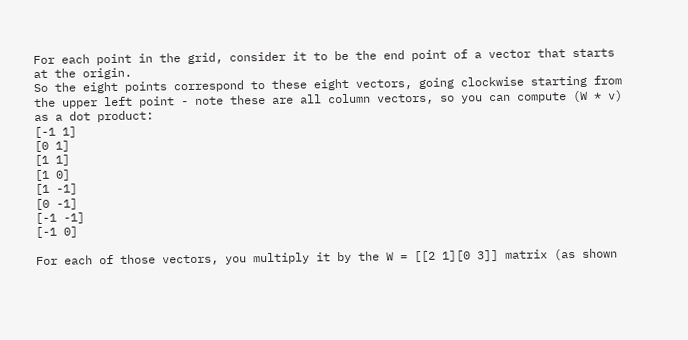For each point in the grid, consider it to be the end point of a vector that starts at the origin.
So the eight points correspond to these eight vectors, going clockwise starting from the upper left point - note these are all column vectors, so you can compute (W * v) as a dot product:
[-1 1]
[0 1]
[1 1]
[1 0]
[1 -1]
[0 -1]
[-1 -1]
[-1 0]

For each of those vectors, you multiply it by the W = [[2 1][0 3]] matrix (as shown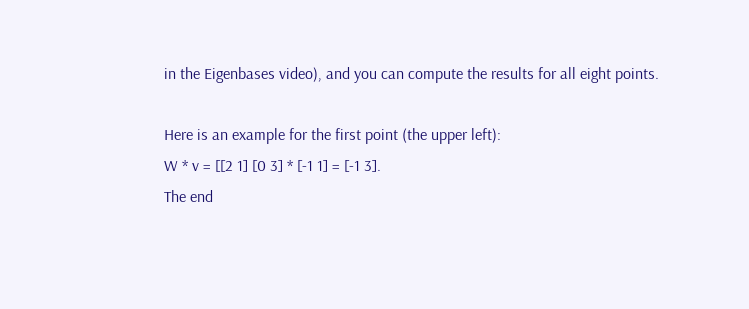in the Eigenbases video), and you can compute the results for all eight points.

Here is an example for the first point (the upper left):
W * v = [[2 1] [0 3] * [-1 1] = [-1 3].
The end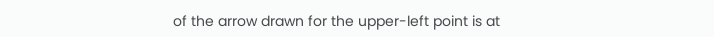of the arrow drawn for the upper-left point is at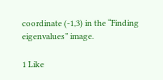coordinate (-1,3) in the “Finding eigenvalues” image.

1 Like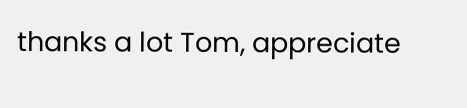thanks a lot Tom, appreciate